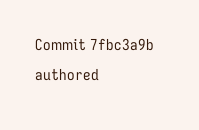Commit 7fbc3a9b authored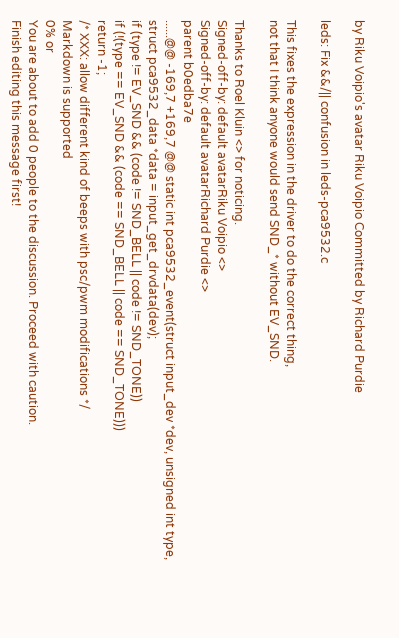by Riku Voipio's avatar Riku Voipio Committed by Richard Purdie

leds: Fix &&/|| confusion in leds-pca9532.c

This fixes the expression in the driver to do the correct thing,
not that I think anyone would send SND_* without EV_SND.

Thanks to Roel Kluin <> for noticing.
Signed-off-by: default avatarRiku Voipio <>
Signed-off-by: default avatarRichard Purdie <>
parent b0edba7e
......@@ -169,7 +169,7 @@ static int pca9532_event(struct input_dev *dev, unsigned int type,
struct pca9532_data *data = input_get_drvdata(dev);
if (type != EV_SND && (code != SND_BELL || code != SND_TONE))
if (!(type == EV_SND && (code == SND_BELL || code == SND_TONE)))
return -1;
/* XXX: allow different kind of beeps with psc/pwm modifications */
Markdown is supported
0% or
You are about to add 0 people to the discussion. Proceed with caution.
Finish editing this message first!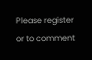Please register or to comment